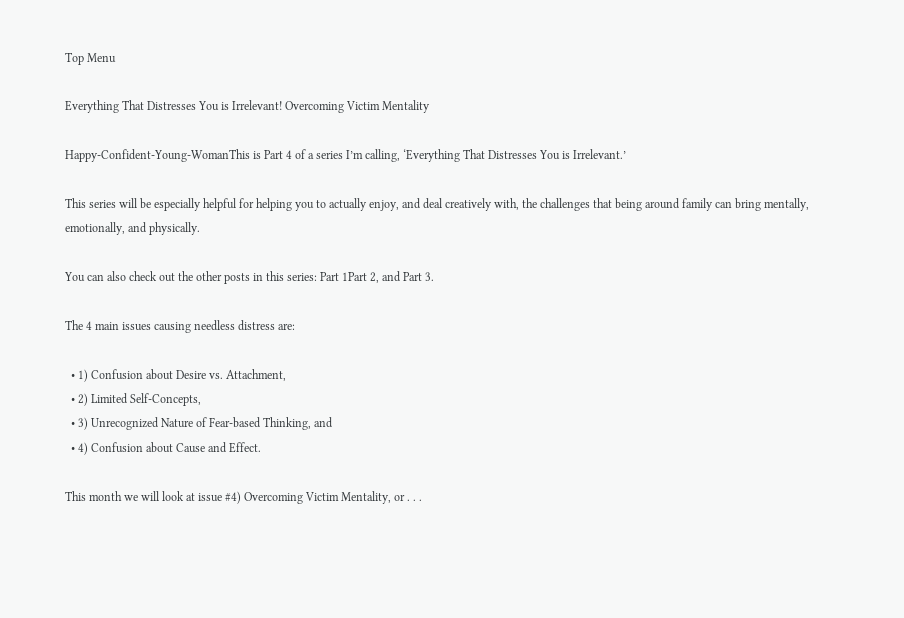Top Menu

Everything That Distresses You is Irrelevant! Overcoming Victim Mentality

Happy-Confident-Young-WomanThis is Part 4 of a series I’m calling, ‘Everything That Distresses You is Irrelevant.’

This series will be especially helpful for helping you to actually enjoy, and deal creatively with, the challenges that being around family can bring mentally, emotionally, and physically.

You can also check out the other posts in this series: Part 1Part 2, and Part 3.

The 4 main issues causing needless distress are:

  • 1) Confusion about Desire vs. Attachment,
  • 2) Limited Self-Concepts,
  • 3) Unrecognized Nature of Fear-based Thinking, and
  • 4) Confusion about Cause and Effect.

This month we will look at issue #4) Overcoming Victim Mentality, or . . .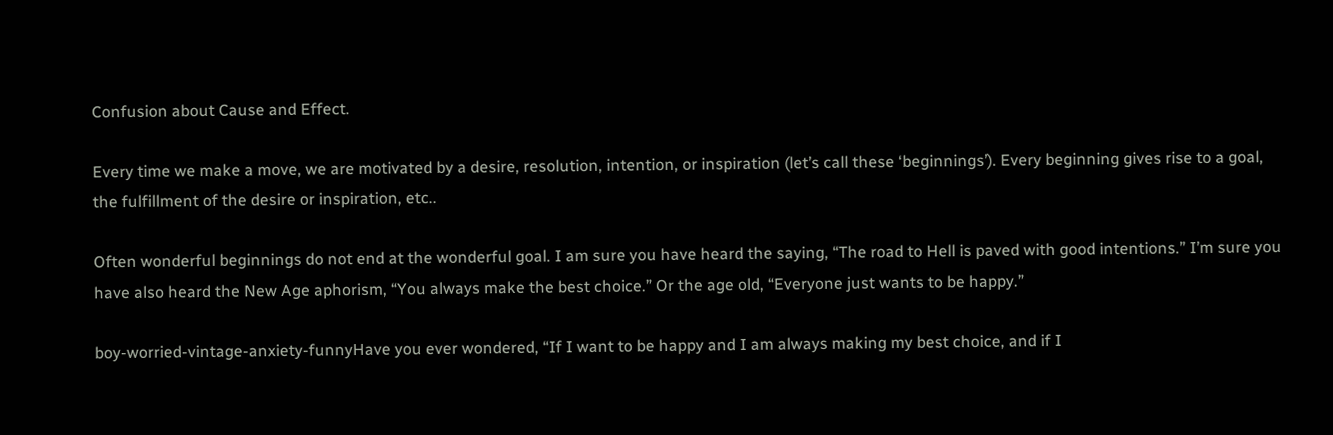Confusion about Cause and Effect.

Every time we make a move, we are motivated by a desire, resolution, intention, or inspiration (let’s call these ‘beginnings’). Every beginning gives rise to a goal, the fulfillment of the desire or inspiration, etc..

Often wonderful beginnings do not end at the wonderful goal. I am sure you have heard the saying, “The road to Hell is paved with good intentions.” I’m sure you have also heard the New Age aphorism, “You always make the best choice.” Or the age old, “Everyone just wants to be happy.”

boy-worried-vintage-anxiety-funnyHave you ever wondered, “If I want to be happy and I am always making my best choice, and if I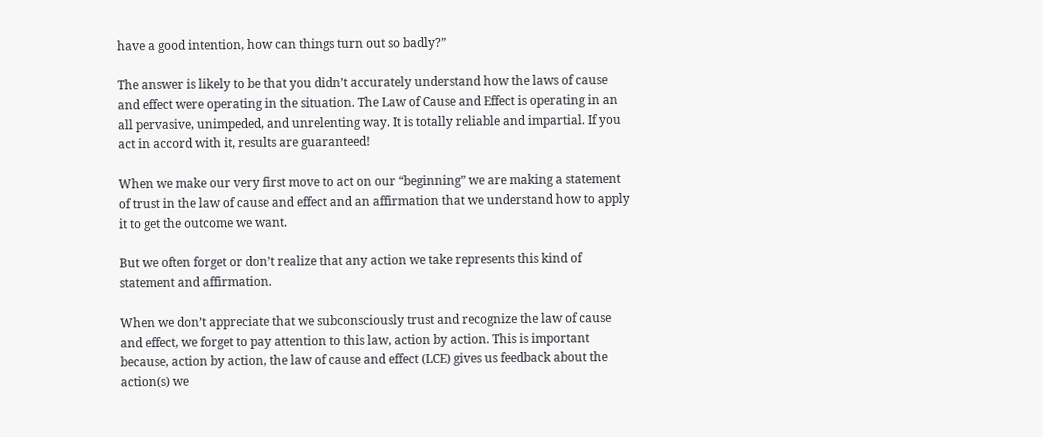have a good intention, how can things turn out so badly?”

The answer is likely to be that you didn’t accurately understand how the laws of cause and effect were operating in the situation. The Law of Cause and Effect is operating in an all pervasive, unimpeded, and unrelenting way. It is totally reliable and impartial. If you act in accord with it, results are guaranteed!

When we make our very first move to act on our “beginning” we are making a statement of trust in the law of cause and effect and an affirmation that we understand how to apply it to get the outcome we want.

But we often forget or don’t realize that any action we take represents this kind of statement and affirmation.

When we don’t appreciate that we subconsciously trust and recognize the law of cause and effect, we forget to pay attention to this law, action by action. This is important because, action by action, the law of cause and effect (LCE) gives us feedback about the action(s) we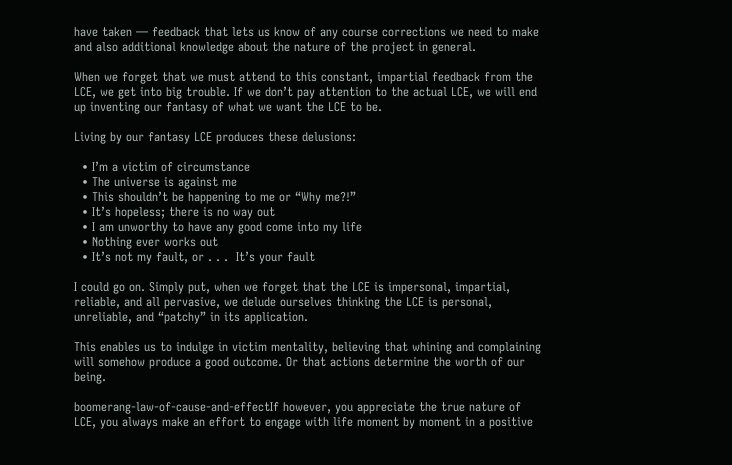have taken — feedback that lets us know of any course corrections we need to make and also additional knowledge about the nature of the project in general.

When we forget that we must attend to this constant, impartial feedback from the LCE, we get into big trouble. If we don’t pay attention to the actual LCE, we will end up inventing our fantasy of what we want the LCE to be.

Living by our fantasy LCE produces these delusions:

  • I’m a victim of circumstance
  • The universe is against me
  • This shouldn’t be happening to me or “Why me?!”
  • It’s hopeless; there is no way out
  • I am unworthy to have any good come into my life
  • Nothing ever works out
  • It’s not my fault, or . . .  It’s your fault

I could go on. Simply put, when we forget that the LCE is impersonal, impartial, reliable, and all pervasive, we delude ourselves thinking the LCE is personal, unreliable, and “patchy” in its application.

This enables us to indulge in victim mentality, believing that whining and complaining will somehow produce a good outcome. Or that actions determine the worth of our being.

boomerang-law-of-cause-and-effectIf however, you appreciate the true nature of LCE, you always make an effort to engage with life moment by moment in a positive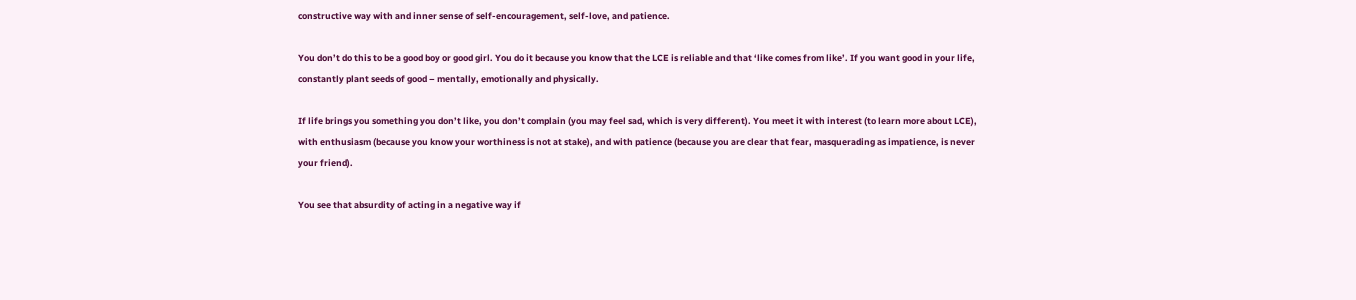constructive way with and inner sense of self-encouragement, self-love, and patience.

You don’t do this to be a good boy or good girl. You do it because you know that the LCE is reliable and that ‘like comes from like’. If you want good in your life, constantly plant seeds of good – mentally, emotionally and physically.

If life brings you something you don’t like, you don’t complain (you may feel sad, which is very different). You meet it with interest (to learn more about LCE), with enthusiasm (because you know your worthiness is not at stake), and with patience (because you are clear that fear, masquerading as impatience, is never your friend).

You see that absurdity of acting in a negative way if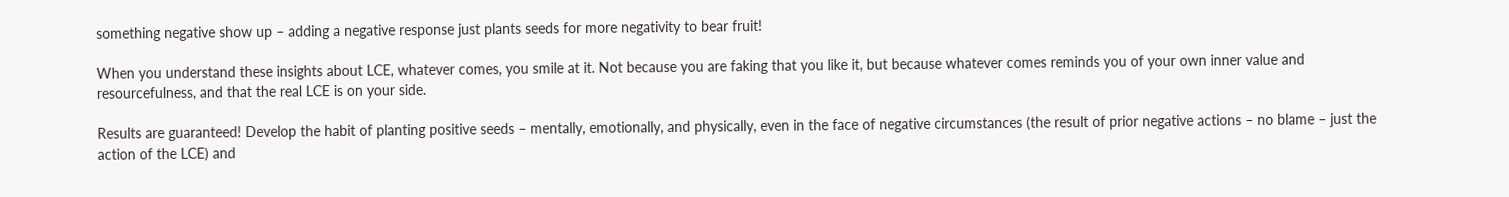something negative show up – adding a negative response just plants seeds for more negativity to bear fruit!

When you understand these insights about LCE, whatever comes, you smile at it. Not because you are faking that you like it, but because whatever comes reminds you of your own inner value and resourcefulness, and that the real LCE is on your side.

Results are guaranteed! Develop the habit of planting positive seeds – mentally, emotionally, and physically, even in the face of negative circumstances (the result of prior negative actions – no blame – just the action of the LCE) and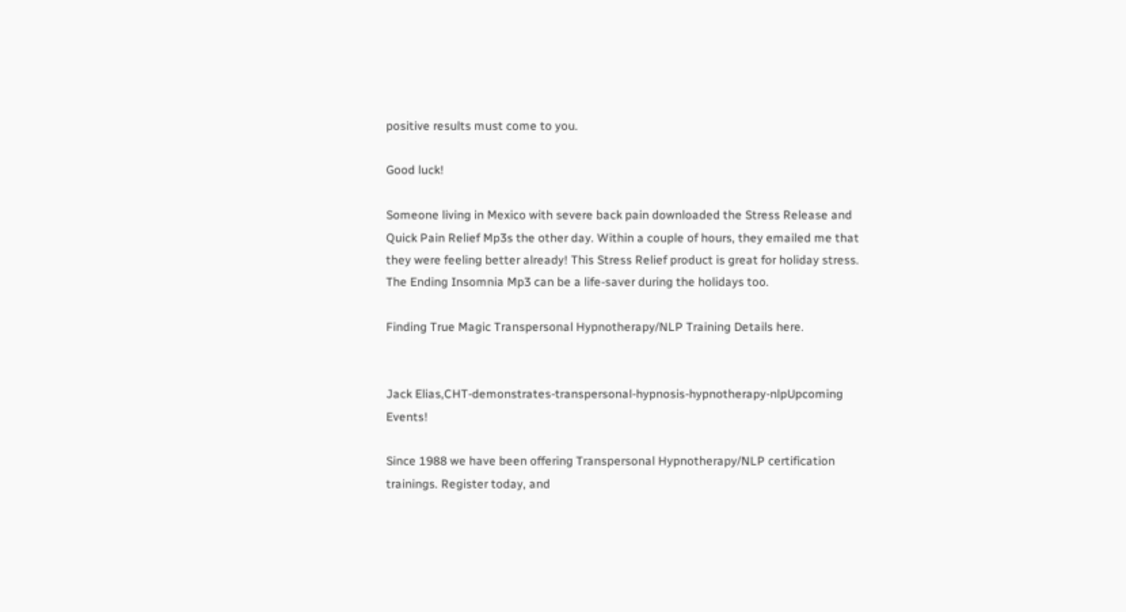positive results must come to you.

Good luck!

Someone living in Mexico with severe back pain downloaded the Stress Release and Quick Pain Relief Mp3s the other day. Within a couple of hours, they emailed me that they were feeling better already! This Stress Relief product is great for holiday stress. The Ending Insomnia Mp3 can be a life-saver during the holidays too.

Finding True Magic Transpersonal Hypnotherapy/NLP Training Details here.


Jack Elias,CHT-demonstrates-transpersonal-hypnosis-hypnotherapy-nlpUpcoming Events!

Since 1988 we have been offering Transpersonal Hypnotherapy/NLP certification trainings. Register today, and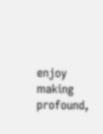enjoy making profound,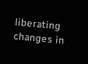liberating changes in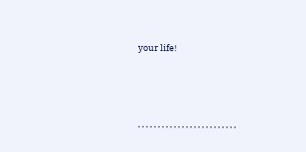your life!





, , , , , , , , , , , , , , , , , , , , , , , , ,